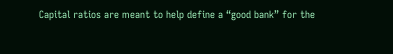Capital ratios are meant to help define a “good bank” for the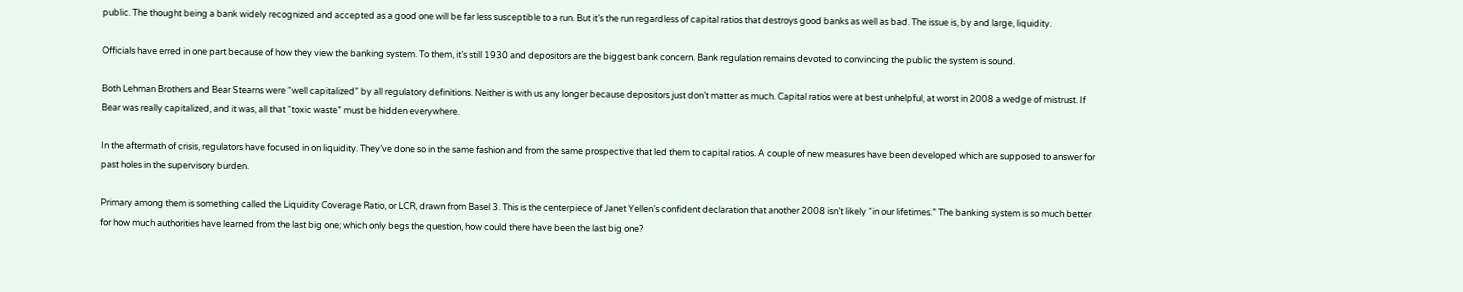public. The thought being a bank widely recognized and accepted as a good one will be far less susceptible to a run. But it’s the run regardless of capital ratios that destroys good banks as well as bad. The issue is, by and large, liquidity.

Officials have erred in one part because of how they view the banking system. To them, it’s still 1930 and depositors are the biggest bank concern. Bank regulation remains devoted to convincing the public the system is sound.

Both Lehman Brothers and Bear Stearns were “well capitalized” by all regulatory definitions. Neither is with us any longer because depositors just don’t matter as much. Capital ratios were at best unhelpful, at worst in 2008 a wedge of mistrust. If Bear was really capitalized, and it was, all that “toxic waste” must be hidden everywhere.

In the aftermath of crisis, regulators have focused in on liquidity. They’ve done so in the same fashion and from the same prospective that led them to capital ratios. A couple of new measures have been developed which are supposed to answer for past holes in the supervisory burden.

Primary among them is something called the Liquidity Coverage Ratio, or LCR, drawn from Basel 3. This is the centerpiece of Janet Yellen’s confident declaration that another 2008 isn’t likely “in our lifetimes.” The banking system is so much better for how much authorities have learned from the last big one; which only begs the question, how could there have been the last big one?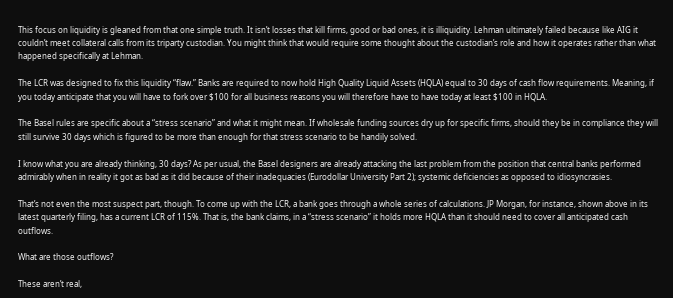This focus on liquidity is gleaned from that one simple truth. It isn’t losses that kill firms, good or bad ones, it is illiquidity. Lehman ultimately failed because like AIG it couldn’t meet collateral calls from its triparty custodian. You might think that would require some thought about the custodian’s role and how it operates rather than what happened specifically at Lehman.

The LCR was designed to fix this liquidity “flaw.” Banks are required to now hold High Quality Liquid Assets (HQLA) equal to 30 days of cash flow requirements. Meaning, if you today anticipate that you will have to fork over $100 for all business reasons you will therefore have to have today at least $100 in HQLA.

The Basel rules are specific about a “stress scenario” and what it might mean. If wholesale funding sources dry up for specific firms, should they be in compliance they will still survive 30 days which is figured to be more than enough for that stress scenario to be handily solved.

I know what you are already thinking, 30 days? As per usual, the Basel designers are already attacking the last problem from the position that central banks performed admirably when in reality it got as bad as it did because of their inadequacies (Eurodollar University Part 2); systemic deficiencies as opposed to idiosyncrasies.

That’s not even the most suspect part, though. To come up with the LCR, a bank goes through a whole series of calculations. JP Morgan, for instance, shown above in its latest quarterly filing, has a current LCR of 115%. That is, the bank claims, in a “stress scenario” it holds more HQLA than it should need to cover all anticipated cash outflows.

What are those outflows?

These aren’t real,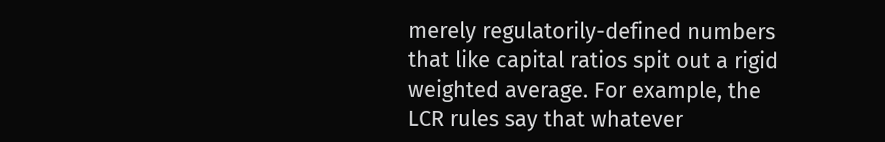merely regulatorily-defined numbers that like capital ratios spit out a rigid weighted average. For example, the LCR rules say that whatever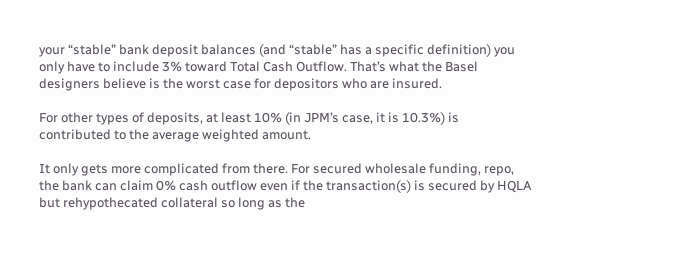your “stable” bank deposit balances (and “stable” has a specific definition) you only have to include 3% toward Total Cash Outflow. That’s what the Basel designers believe is the worst case for depositors who are insured.

For other types of deposits, at least 10% (in JPM’s case, it is 10.3%) is contributed to the average weighted amount.

It only gets more complicated from there. For secured wholesale funding, repo, the bank can claim 0% cash outflow even if the transaction(s) is secured by HQLA but rehypothecated collateral so long as the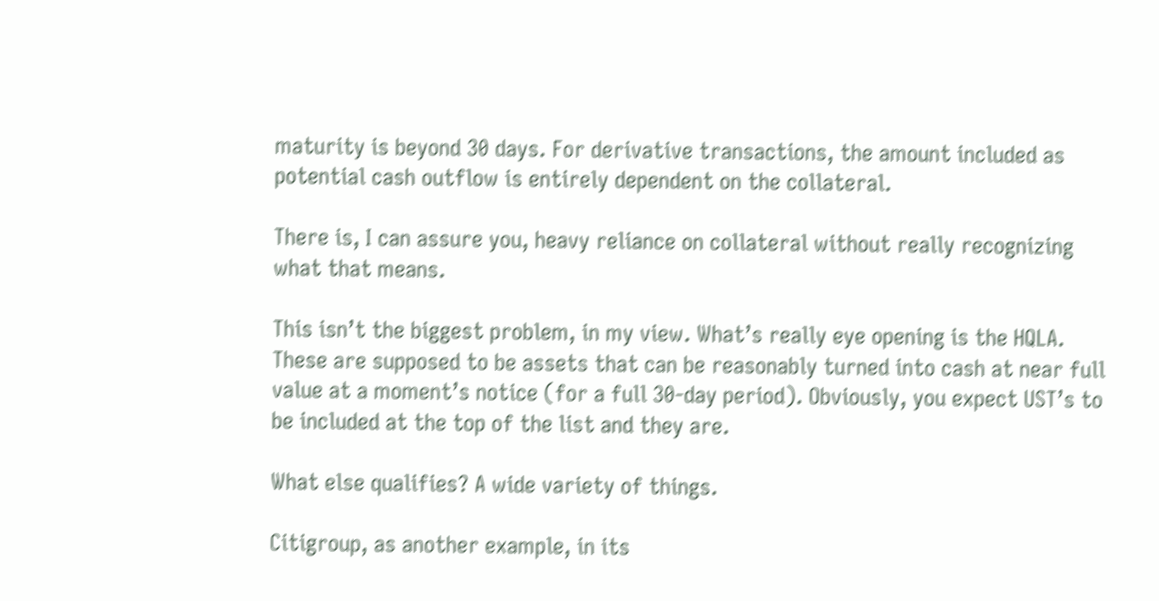maturity is beyond 30 days. For derivative transactions, the amount included as potential cash outflow is entirely dependent on the collateral.

There is, I can assure you, heavy reliance on collateral without really recognizing what that means.

This isn’t the biggest problem, in my view. What’s really eye opening is the HQLA. These are supposed to be assets that can be reasonably turned into cash at near full value at a moment’s notice (for a full 30-day period). Obviously, you expect UST’s to be included at the top of the list and they are.

What else qualifies? A wide variety of things.

Citigroup, as another example, in its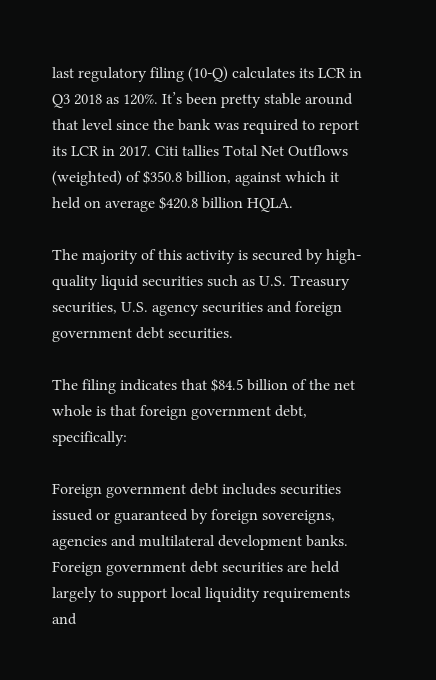last regulatory filing (10-Q) calculates its LCR in Q3 2018 as 120%. It’s been pretty stable around that level since the bank was required to report its LCR in 2017. Citi tallies Total Net Outflows (weighted) of $350.8 billion, against which it held on average $420.8 billion HQLA.

The majority of this activity is secured by high-quality liquid securities such as U.S. Treasury securities, U.S. agency securities and foreign government debt securities.

The filing indicates that $84.5 billion of the net whole is that foreign government debt, specifically:

Foreign government debt includes securities issued or guaranteed by foreign sovereigns, agencies and multilateral development banks. Foreign government debt securities are held largely to support local liquidity requirements and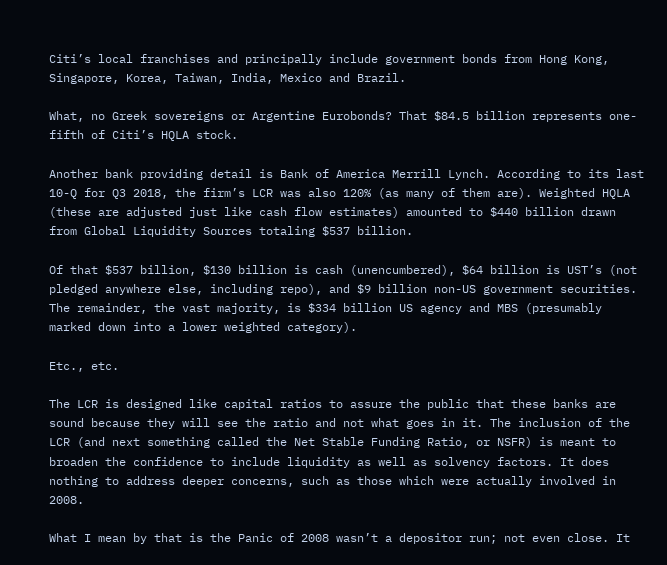Citi’s local franchises and principally include government bonds from Hong Kong, Singapore, Korea, Taiwan, India, Mexico and Brazil.

What, no Greek sovereigns or Argentine Eurobonds? That $84.5 billion represents one-fifth of Citi’s HQLA stock.

Another bank providing detail is Bank of America Merrill Lynch. According to its last 10-Q for Q3 2018, the firm’s LCR was also 120% (as many of them are). Weighted HQLA (these are adjusted just like cash flow estimates) amounted to $440 billion drawn from Global Liquidity Sources totaling $537 billion.

Of that $537 billion, $130 billion is cash (unencumbered), $64 billion is UST’s (not pledged anywhere else, including repo), and $9 billion non-US government securities. The remainder, the vast majority, is $334 billion US agency and MBS (presumably marked down into a lower weighted category).

Etc., etc.

The LCR is designed like capital ratios to assure the public that these banks are sound because they will see the ratio and not what goes in it. The inclusion of the LCR (and next something called the Net Stable Funding Ratio, or NSFR) is meant to broaden the confidence to include liquidity as well as solvency factors. It does nothing to address deeper concerns, such as those which were actually involved in 2008.

What I mean by that is the Panic of 2008 wasn’t a depositor run; not even close. It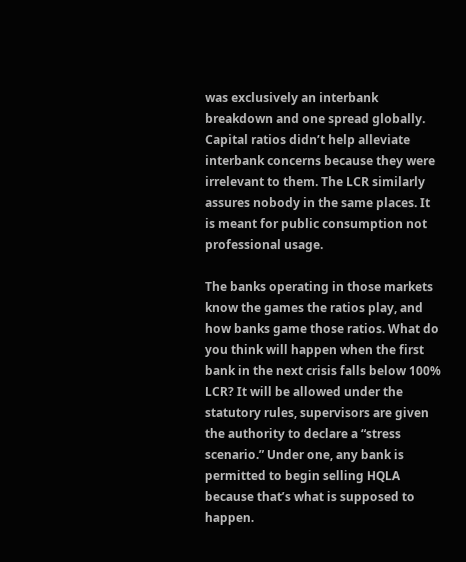was exclusively an interbank breakdown and one spread globally. Capital ratios didn’t help alleviate interbank concerns because they were irrelevant to them. The LCR similarly assures nobody in the same places. It is meant for public consumption not professional usage.

The banks operating in those markets know the games the ratios play, and how banks game those ratios. What do you think will happen when the first bank in the next crisis falls below 100% LCR? It will be allowed under the statutory rules, supervisors are given the authority to declare a “stress scenario.” Under one, any bank is permitted to begin selling HQLA because that’s what is supposed to happen.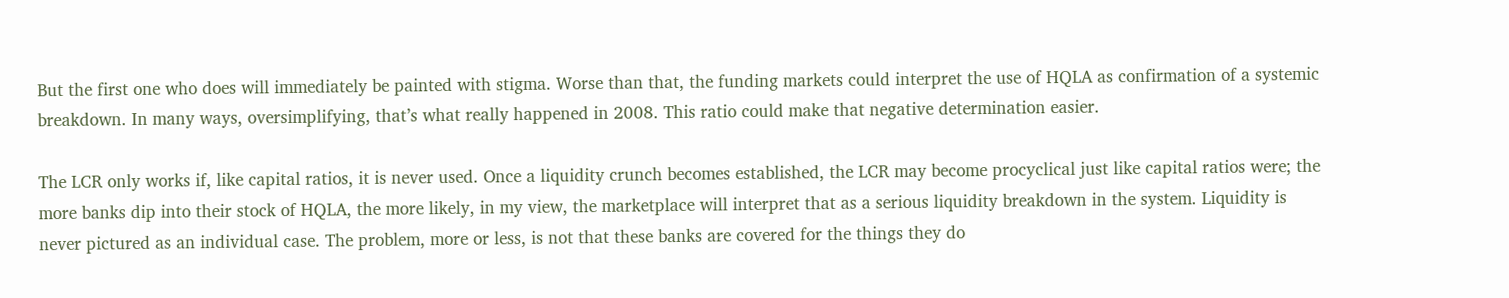But the first one who does will immediately be painted with stigma. Worse than that, the funding markets could interpret the use of HQLA as confirmation of a systemic breakdown. In many ways, oversimplifying, that’s what really happened in 2008. This ratio could make that negative determination easier.

The LCR only works if, like capital ratios, it is never used. Once a liquidity crunch becomes established, the LCR may become procyclical just like capital ratios were; the more banks dip into their stock of HQLA, the more likely, in my view, the marketplace will interpret that as a serious liquidity breakdown in the system. Liquidity is never pictured as an individual case. The problem, more or less, is not that these banks are covered for the things they do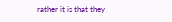rather it is that they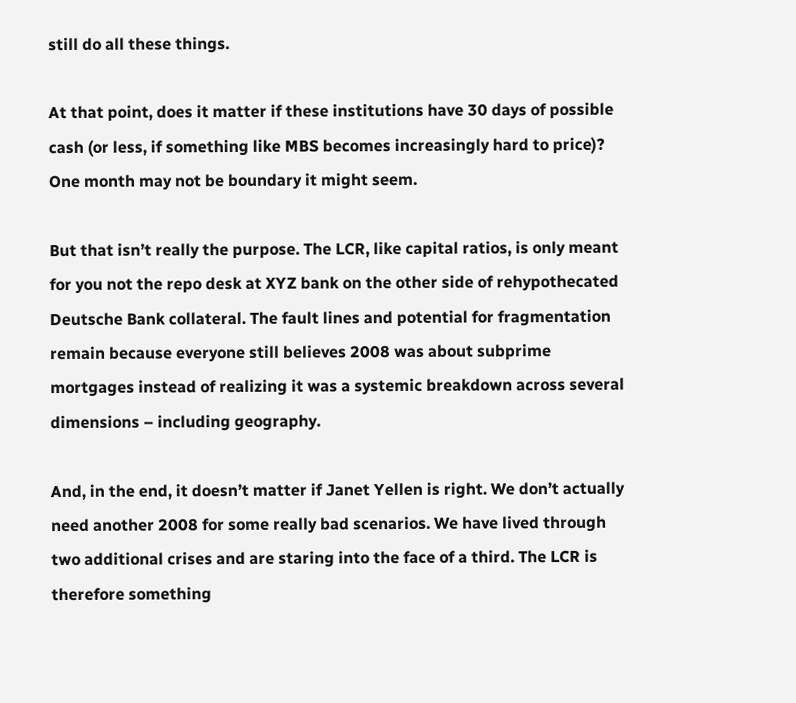still do all these things.

At that point, does it matter if these institutions have 30 days of possible cash (or less, if something like MBS becomes increasingly hard to price)? One month may not be boundary it might seem.

But that isn’t really the purpose. The LCR, like capital ratios, is only meant for you not the repo desk at XYZ bank on the other side of rehypothecated Deutsche Bank collateral. The fault lines and potential for fragmentation remain because everyone still believes 2008 was about subprime mortgages instead of realizing it was a systemic breakdown across several dimensions – including geography.

And, in the end, it doesn’t matter if Janet Yellen is right. We don’t actually need another 2008 for some really bad scenarios. We have lived through two additional crises and are staring into the face of a third. The LCR is therefore something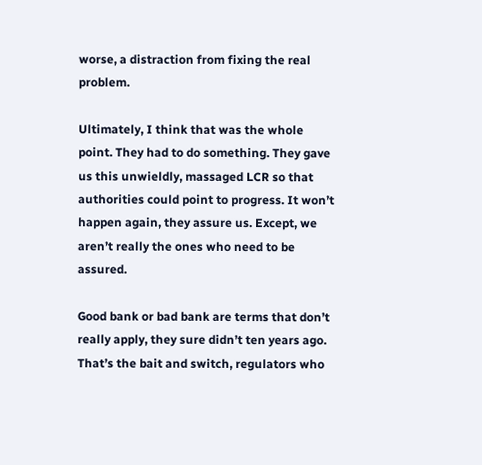worse, a distraction from fixing the real problem.

Ultimately, I think that was the whole point. They had to do something. They gave us this unwieldly, massaged LCR so that authorities could point to progress. It won’t happen again, they assure us. Except, we aren’t really the ones who need to be assured.

Good bank or bad bank are terms that don’t really apply, they sure didn’t ten years ago. That’s the bait and switch, regulators who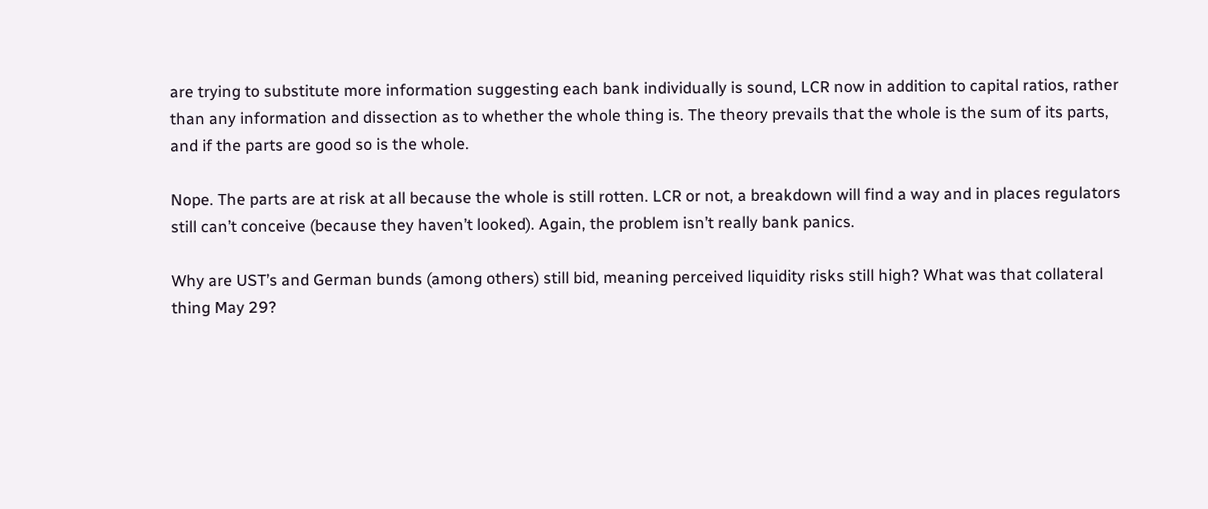are trying to substitute more information suggesting each bank individually is sound, LCR now in addition to capital ratios, rather than any information and dissection as to whether the whole thing is. The theory prevails that the whole is the sum of its parts, and if the parts are good so is the whole.

Nope. The parts are at risk at all because the whole is still rotten. LCR or not, a breakdown will find a way and in places regulators still can’t conceive (because they haven’t looked). Again, the problem isn’t really bank panics.

Why are UST’s and German bunds (among others) still bid, meaning perceived liquidity risks still high? What was that collateral thing May 29?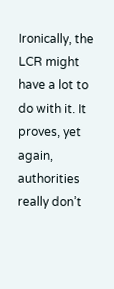Ironically, the LCR might have a lot to do with it. It proves, yet again, authorities really don’t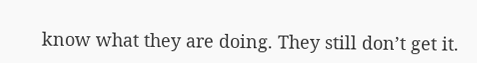know what they are doing. They still don’t get it.